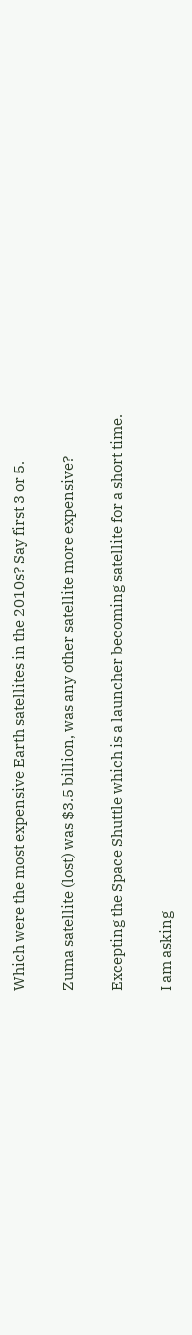Which were the most expensive Earth satellites in the 2010s? Say first 3 or 5.

Zuma satellite (lost) was $3.5 billion, was any other satellite more expensive?

Excepting the Space Shuttle which is a launcher becoming satellite for a short time.

I am asking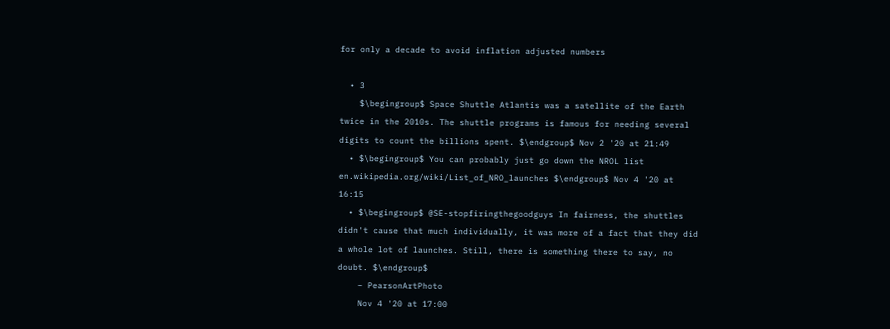for only a decade to avoid inflation adjusted numbers

  • 3
    $\begingroup$ Space Shuttle Atlantis was a satellite of the Earth twice in the 2010s. The shuttle programs is famous for needing several digits to count the billions spent. $\endgroup$ Nov 2 '20 at 21:49
  • $\begingroup$ You can probably just go down the NROL list en.wikipedia.org/wiki/List_of_NRO_launches $\endgroup$ Nov 4 '20 at 16:15
  • $\begingroup$ @SE-stopfiringthegoodguys In fairness, the shuttles didn't cause that much individually, it was more of a fact that they did a whole lot of launches. Still, there is something there to say, no doubt. $\endgroup$
    – PearsonArtPhoto
    Nov 4 '20 at 17:00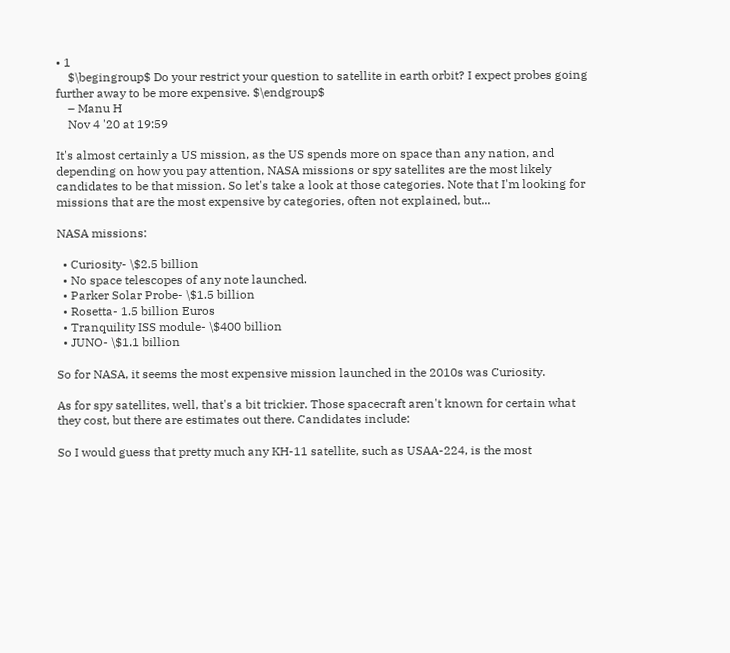• 1
    $\begingroup$ Do your restrict your question to satellite in earth orbit? I expect probes going further away to be more expensive. $\endgroup$
    – Manu H
    Nov 4 '20 at 19:59

It's almost certainly a US mission, as the US spends more on space than any nation, and depending on how you pay attention, NASA missions or spy satellites are the most likely candidates to be that mission. So let's take a look at those categories. Note that I'm looking for missions that are the most expensive by categories, often not explained, but...

NASA missions:

  • Curiosity- \$2.5 billion
  • No space telescopes of any note launched.
  • Parker Solar Probe- \$1.5 billion
  • Rosetta- 1.5 billion Euros
  • Tranquility ISS module- \$400 billion
  • JUNO- \$1.1 billion

So for NASA, it seems the most expensive mission launched in the 2010s was Curiosity.

As for spy satellites, well, that's a bit trickier. Those spacecraft aren't known for certain what they cost, but there are estimates out there. Candidates include:

So I would guess that pretty much any KH-11 satellite, such as USAA-224, is the most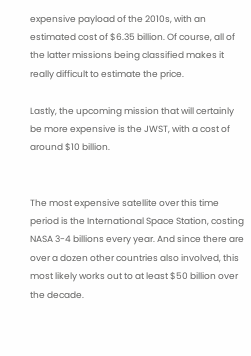expensive payload of the 2010s, with an estimated cost of $6.35 billion. Of course, all of the latter missions being classified makes it really difficult to estimate the price.

Lastly, the upcoming mission that will certainly be more expensive is the JWST, with a cost of around $10 billion.


The most expensive satellite over this time period is the International Space Station, costing NASA 3-4 billions every year. And since there are over a dozen other countries also involved, this most likely works out to at least $50 billion over the decade.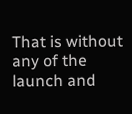That is without any of the launch and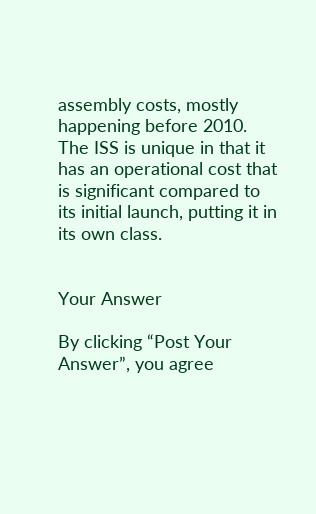assembly costs, mostly happening before 2010. The ISS is unique in that it has an operational cost that is significant compared to its initial launch, putting it in its own class.


Your Answer

By clicking “Post Your Answer”, you agree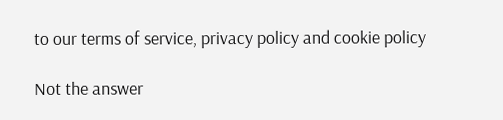to our terms of service, privacy policy and cookie policy

Not the answer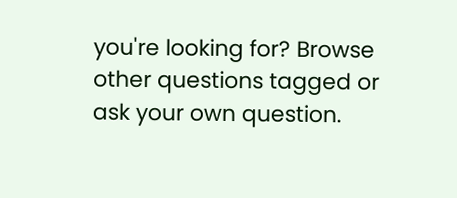you're looking for? Browse other questions tagged or ask your own question.